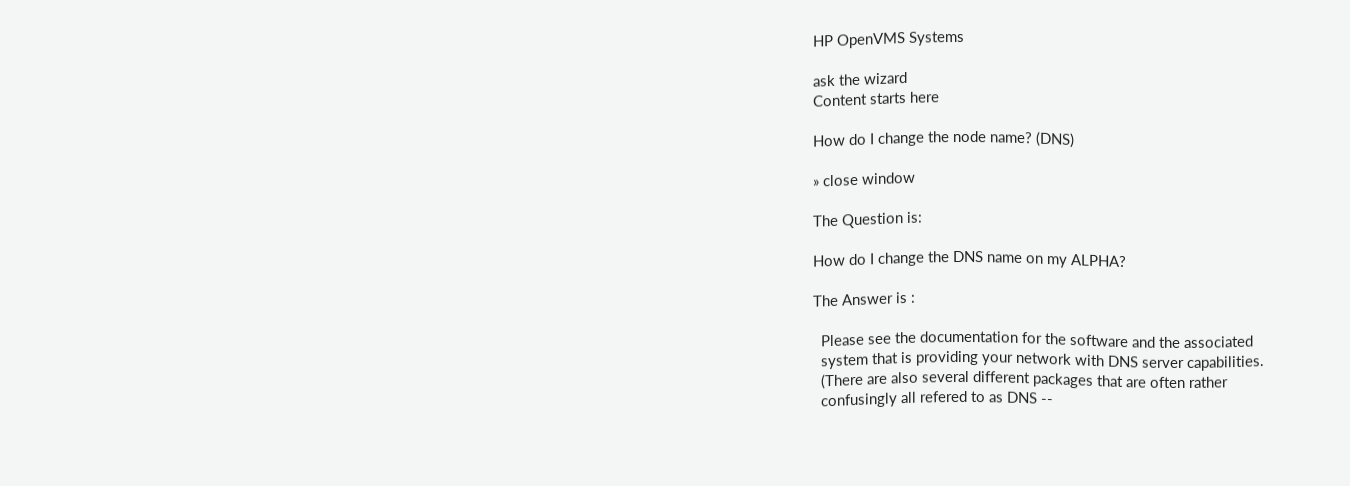HP OpenVMS Systems

ask the wizard
Content starts here

How do I change the node name? (DNS)

» close window

The Question is:

How do I change the DNS name on my ALPHA?

The Answer is :

  Please see the documentation for the software and the associated
  system that is providing your network with DNS server capabilities.
  (There are also several different packages that are often rather
  confusingly all refered to as DNS --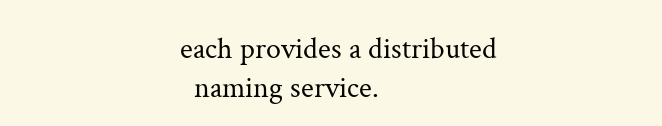each provides a distributed
  naming service.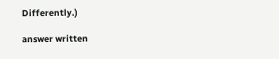Differently.)

answer written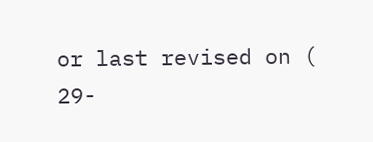or last revised on ( 29-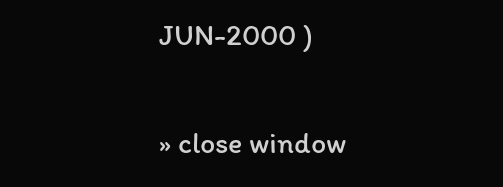JUN-2000 )

» close window